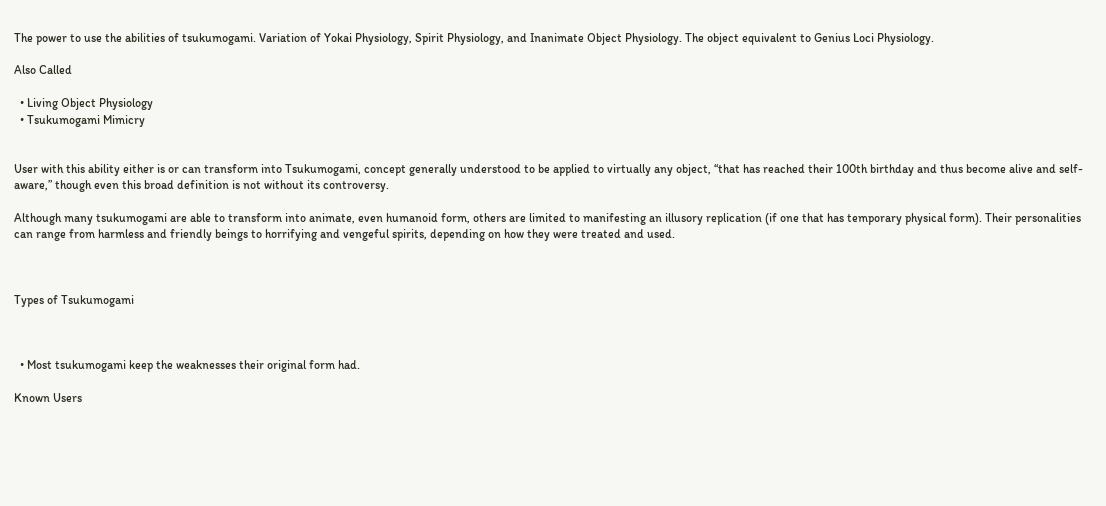The power to use the abilities of tsukumogami. Variation of Yokai Physiology, Spirit Physiology, and Inanimate Object Physiology. The object equivalent to Genius Loci Physiology.

Also Called

  • Living Object Physiology
  • Tsukumogami Mimicry


User with this ability either is or can transform into Tsukumogami, concept generally understood to be applied to virtually any object, “that has reached their 100th birthday and thus become alive and self-aware,” though even this broad definition is not without its controversy.

Although many tsukumogami are able to transform into animate, even humanoid form, others are limited to manifesting an illusory replication (if one that has temporary physical form). Their personalities can range from harmless and friendly beings to horrifying and vengeful spirits, depending on how they were treated and used.



Types of Tsukumogami



  • Most tsukumogami keep the weaknesses their original form had.

Known Users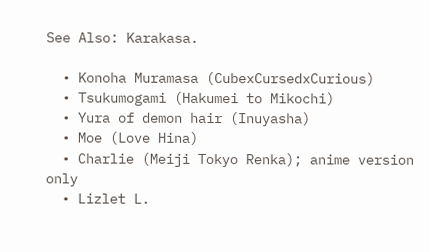See Also: Karakasa.

  • Konoha Muramasa (CubexCursedxCurious)
  • Tsukumogami (Hakumei to Mikochi)
  • Yura of demon hair (Inuyasha)
  • Moe (Love Hina)
  • Charlie (Meiji Tokyo Renka); anime version only
  • Lizlet L.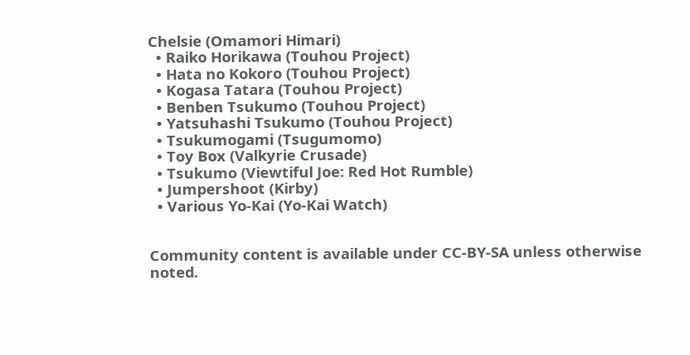Chelsie (Omamori Himari)
  • Raiko Horikawa (Touhou Project)
  • Hata no Kokoro (Touhou Project)
  • Kogasa Tatara (Touhou Project)
  • Benben Tsukumo (Touhou Project)
  • Yatsuhashi Tsukumo (Touhou Project)
  • Tsukumogami (Tsugumomo)
  • Toy Box (Valkyrie Crusade)
  • Tsukumo (Viewtiful Joe: Red Hot Rumble)
  • Jumpershoot (Kirby)
  • Various Yo-Kai (Yo-Kai Watch)


Community content is available under CC-BY-SA unless otherwise noted.